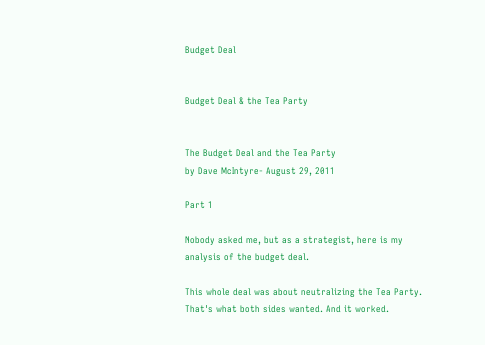Budget Deal


Budget Deal & the Tea Party


The Budget Deal and the Tea Party
by Dave McIntyre- August 29, 2011

Part 1

Nobody asked me, but as a strategist, here is my analysis of the budget deal.

This whole deal was about neutralizing the Tea Party. That's what both sides wanted. And it worked.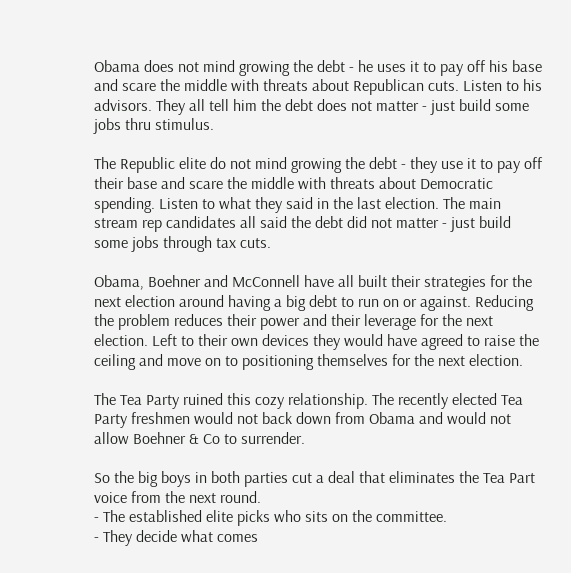Obama does not mind growing the debt - he uses it to pay off his base and scare the middle with threats about Republican cuts. Listen to his advisors. They all tell him the debt does not matter - just build some jobs thru stimulus.

The Republic elite do not mind growing the debt - they use it to pay off their base and scare the middle with threats about Democratic spending. Listen to what they said in the last election. The main stream rep candidates all said the debt did not matter - just build some jobs through tax cuts.

Obama, Boehner and McConnell have all built their strategies for the next election around having a big debt to run on or against. Reducing the problem reduces their power and their leverage for the next election. Left to their own devices they would have agreed to raise the ceiling and move on to positioning themselves for the next election.

The Tea Party ruined this cozy relationship. The recently elected Tea Party freshmen would not back down from Obama and would not allow Boehner & Co to surrender.

So the big boys in both parties cut a deal that eliminates the Tea Part voice from the next round.
- The established elite picks who sits on the committee.
- They decide what comes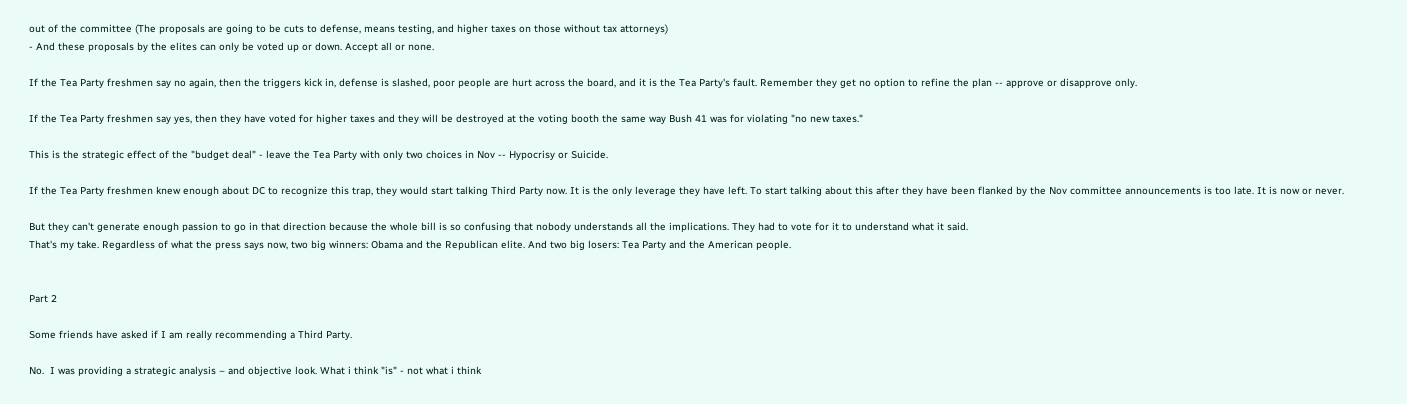out of the committee (The proposals are going to be cuts to defense, means testing, and higher taxes on those without tax attorneys)
- And these proposals by the elites can only be voted up or down. Accept all or none.

If the Tea Party freshmen say no again, then the triggers kick in, defense is slashed, poor people are hurt across the board, and it is the Tea Party's fault. Remember they get no option to refine the plan -- approve or disapprove only.

If the Tea Party freshmen say yes, then they have voted for higher taxes and they will be destroyed at the voting booth the same way Bush 41 was for violating "no new taxes."

This is the strategic effect of the "budget deal" - leave the Tea Party with only two choices in Nov -- Hypocrisy or Suicide.

If the Tea Party freshmen knew enough about DC to recognize this trap, they would start talking Third Party now. It is the only leverage they have left. To start talking about this after they have been flanked by the Nov committee announcements is too late. It is now or never.

But they can't generate enough passion to go in that direction because the whole bill is so confusing that nobody understands all the implications. They had to vote for it to understand what it said.
That's my take. Regardless of what the press says now, two big winners: Obama and the Republican elite. And two big losers: Tea Party and the American people.


Part 2

Some friends have asked if I am really recommending a Third Party.

No.  I was providing a strategic analysis – and objective look. What i think "is" - not what i think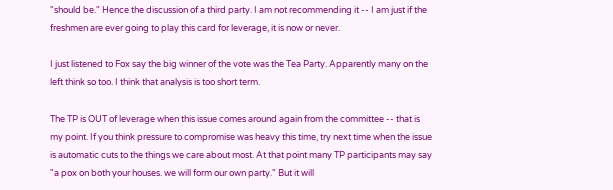"should be." Hence the discussion of a third party. I am not recommending it -- I am just if the freshmen are ever going to play this card for leverage, it is now or never.

I just listened to Fox say the big winner of the vote was the Tea Party. Apparently many on the left think so too. I think that analysis is too short term.

The TP is OUT of leverage when this issue comes around again from the committee -- that is my point. If you think pressure to compromise was heavy this time, try next time when the issue is automatic cuts to the things we care about most. At that point many TP participants may say "a pox on both your houses. we will form our own party." But it will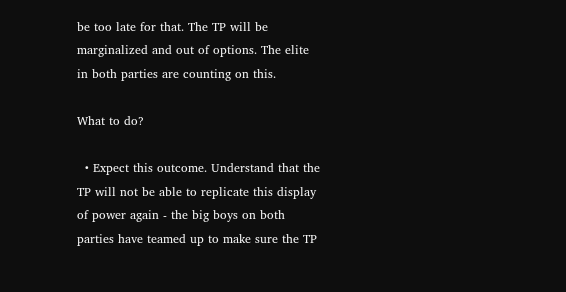be too late for that. The TP will be marginalized and out of options. The elite in both parties are counting on this.

What to do?

  • Expect this outcome. Understand that the TP will not be able to replicate this display of power again - the big boys on both parties have teamed up to make sure the TP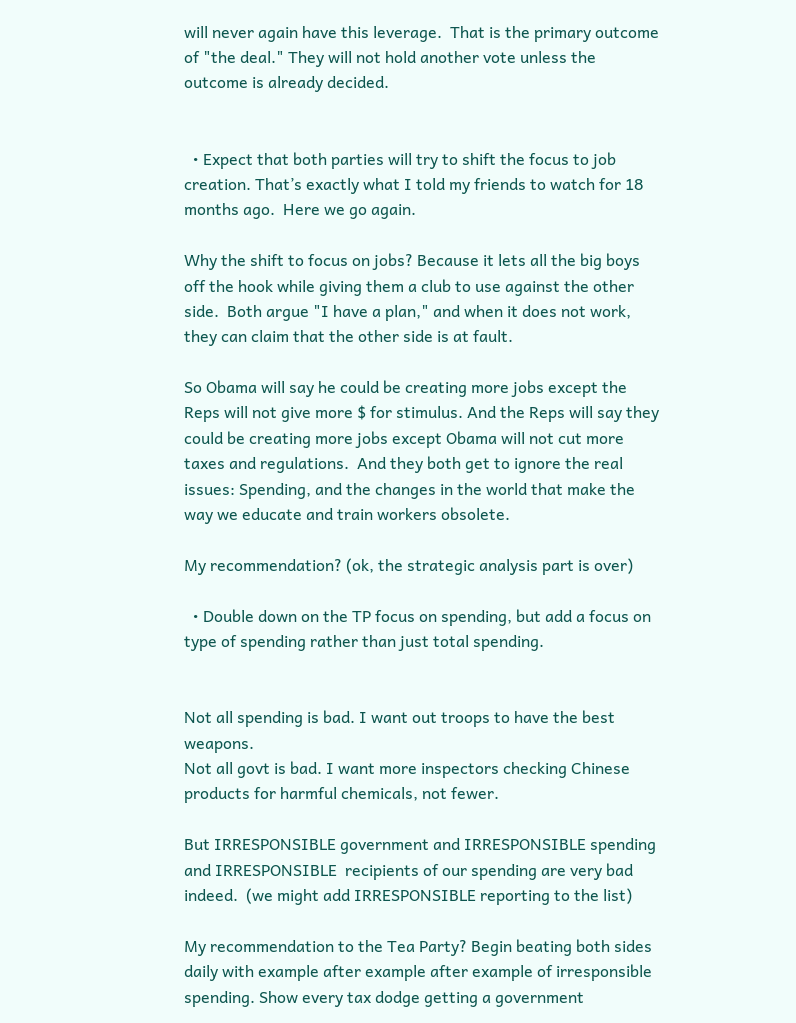will never again have this leverage.  That is the primary outcome of "the deal." They will not hold another vote unless the outcome is already decided.


  • Expect that both parties will try to shift the focus to job creation. That’s exactly what I told my friends to watch for 18 months ago.  Here we go again.

Why the shift to focus on jobs? Because it lets all the big boys off the hook while giving them a club to use against the other side.  Both argue "I have a plan," and when it does not work, they can claim that the other side is at fault.

So Obama will say he could be creating more jobs except the Reps will not give more $ for stimulus. And the Reps will say they could be creating more jobs except Obama will not cut more taxes and regulations.  And they both get to ignore the real issues: Spending, and the changes in the world that make the way we educate and train workers obsolete.

My recommendation? (ok, the strategic analysis part is over)

  • Double down on the TP focus on spending, but add a focus on type of spending rather than just total spending.


Not all spending is bad. I want out troops to have the best weapons.
Not all govt is bad. I want more inspectors checking Chinese products for harmful chemicals, not fewer.

But IRRESPONSIBLE government and IRRESPONSIBLE spending and IRRESPONSIBLE  recipients of our spending are very bad indeed.  (we might add IRRESPONSIBLE reporting to the list)

My recommendation to the Tea Party? Begin beating both sides daily with example after example after example of irresponsible spending. Show every tax dodge getting a government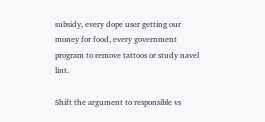subsidy, every dope user getting our money for food, every government program to remove tattoos or study navel lint.

Shift the argument to responsible vs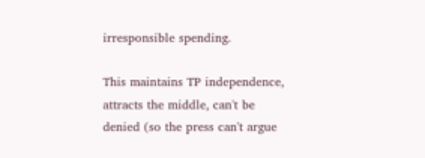irresponsible spending.

This maintains TP independence, attracts the middle, can't be denied (so the press can't argue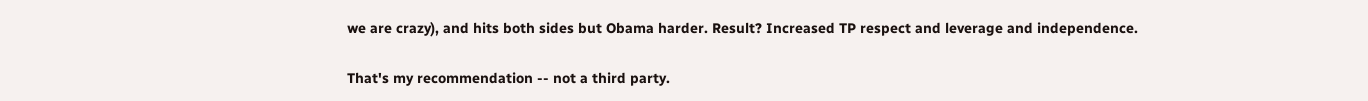we are crazy), and hits both sides but Obama harder. Result? Increased TP respect and leverage and independence.

That's my recommendation -- not a third party.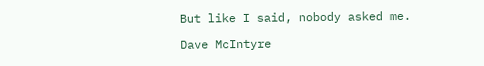But like I said, nobody asked me.

Dave McIntyre